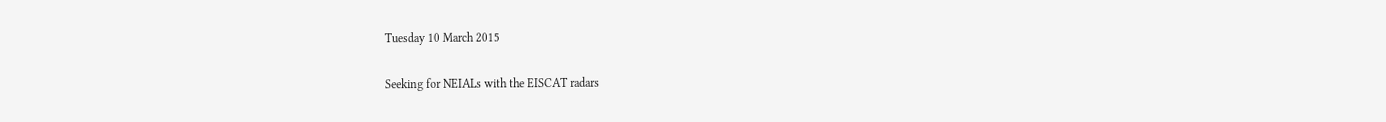Tuesday 10 March 2015

Seeking for NEIALs with the EISCAT radars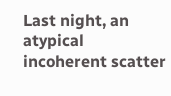Last night, an atypical incoherent scatter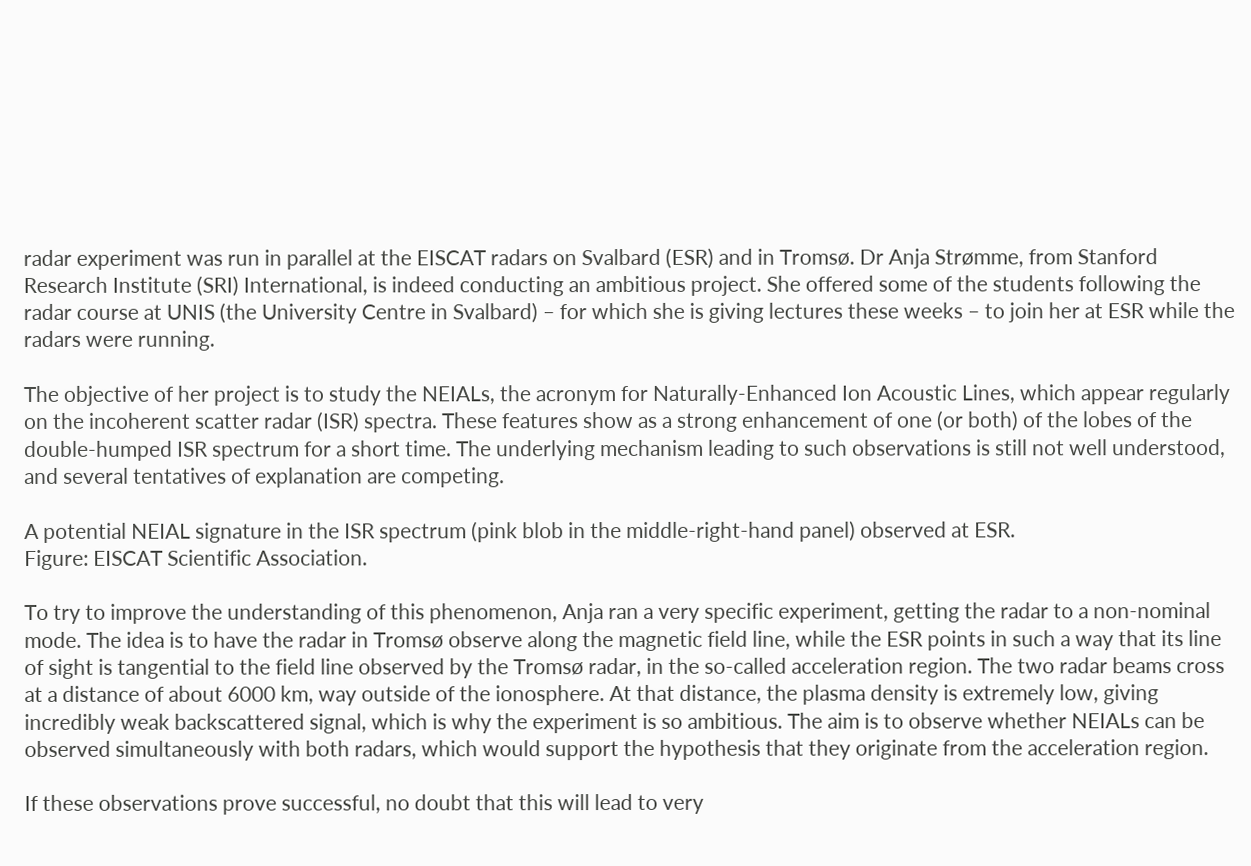radar experiment was run in parallel at the EISCAT radars on Svalbard (ESR) and in Tromsø. Dr Anja Strømme, from Stanford Research Institute (SRI) International, is indeed conducting an ambitious project. She offered some of the students following the radar course at UNIS (the University Centre in Svalbard) – for which she is giving lectures these weeks – to join her at ESR while the radars were running.

The objective of her project is to study the NEIALs, the acronym for Naturally-Enhanced Ion Acoustic Lines, which appear regularly on the incoherent scatter radar (ISR) spectra. These features show as a strong enhancement of one (or both) of the lobes of the double-humped ISR spectrum for a short time. The underlying mechanism leading to such observations is still not well understood, and several tentatives of explanation are competing.

A potential NEIAL signature in the ISR spectrum (pink blob in the middle-right-hand panel) observed at ESR.
Figure: EISCAT Scientific Association.

To try to improve the understanding of this phenomenon, Anja ran a very specific experiment, getting the radar to a non-nominal mode. The idea is to have the radar in Tromsø observe along the magnetic field line, while the ESR points in such a way that its line of sight is tangential to the field line observed by the Tromsø radar, in the so-called acceleration region. The two radar beams cross at a distance of about 6000 km, way outside of the ionosphere. At that distance, the plasma density is extremely low, giving incredibly weak backscattered signal, which is why the experiment is so ambitious. The aim is to observe whether NEIALs can be observed simultaneously with both radars, which would support the hypothesis that they originate from the acceleration region.

If these observations prove successful, no doubt that this will lead to very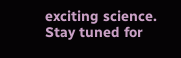exciting science. Stay tuned for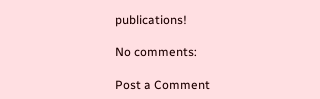publications!

No comments:

Post a Comment